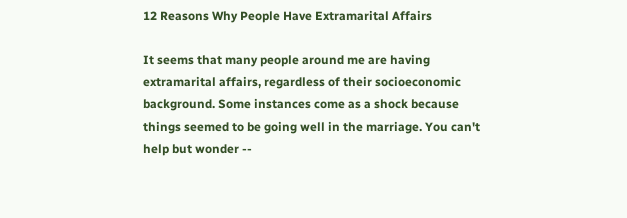12 Reasons Why People Have Extramarital Affairs

It seems that many people around me are having extramarital affairs, regardless of their socioeconomic background. Some instances come as a shock because things seemed to be going well in the marriage. You can't help but wonder --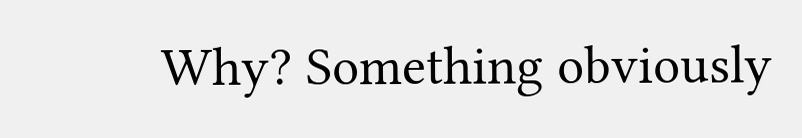Why? Something obviously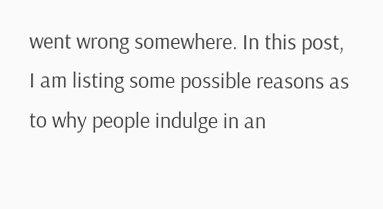went wrong somewhere. In this post, I am listing some possible reasons as to why people indulge in an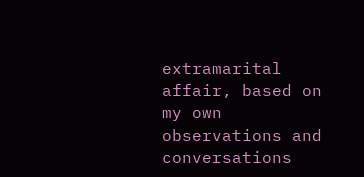extramarital affair, based on my own observations and conversations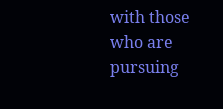with those who are pursuing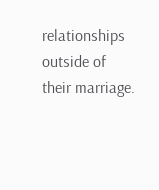relationships outside of their marriage.